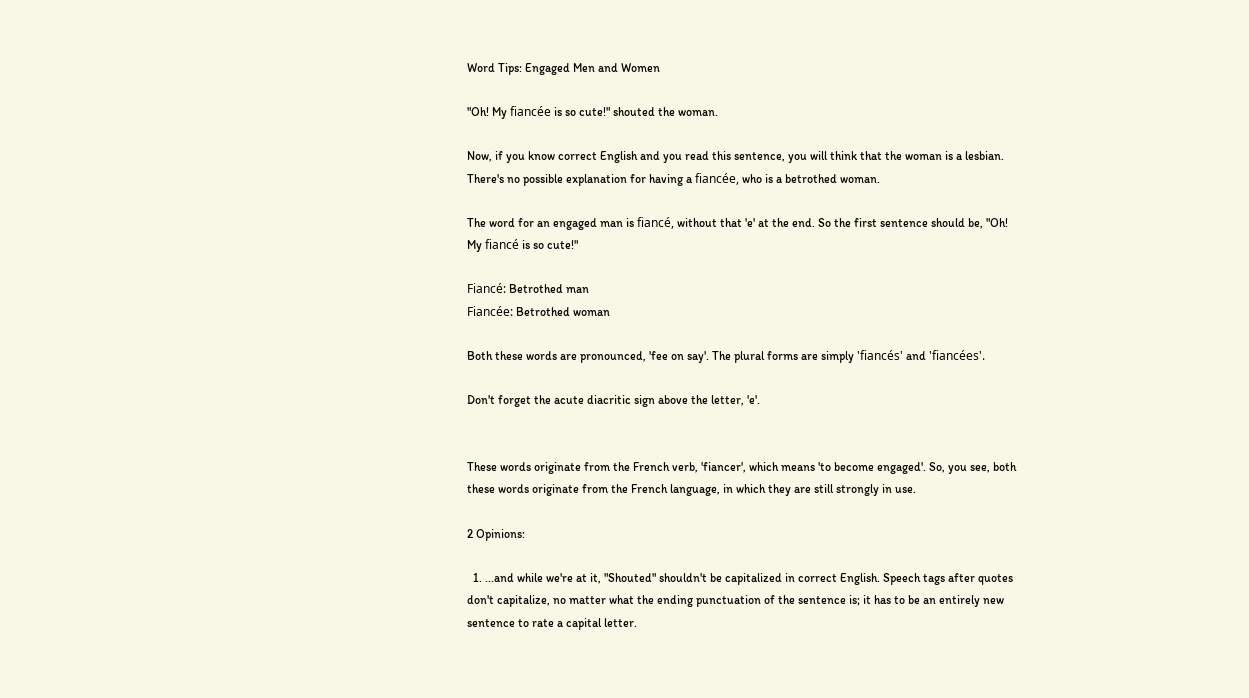Word Tips: Engaged Men and Women

"Oh! My fiancée is so cute!" shouted the woman.

Now, if you know correct English and you read this sentence, you will think that the woman is a lesbian. There's no possible explanation for having a fiancée, who is a betrothed woman.

The word for an engaged man is fiancé, without that 'e' at the end. So the first sentence should be, "Oh! My fiancé is so cute!"

Fiancé: Betrothed man
Fiancée: Betrothed woman

Both these words are pronounced, 'fee on say'. The plural forms are simply 'fiancés' and 'fiancées'.

Don't forget the acute diacritic sign above the letter, 'e'.


These words originate from the French verb, 'fiancer', which means 'to become engaged'. So, you see, both these words originate from the French language, in which they are still strongly in use.

2 Opinions:

  1. ...and while we're at it, "Shouted" shouldn't be capitalized in correct English. Speech tags after quotes don't capitalize, no matter what the ending punctuation of the sentence is; it has to be an entirely new sentence to rate a capital letter.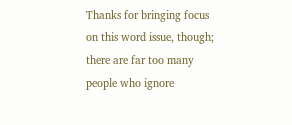Thanks for bringing focus on this word issue, though; there are far too many people who ignore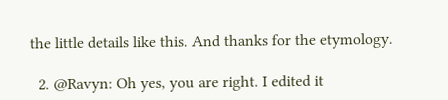the little details like this. And thanks for the etymology.

  2. @Ravyn: Oh yes, you are right. I edited it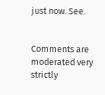just now. See.


Comments are moderated very strictly